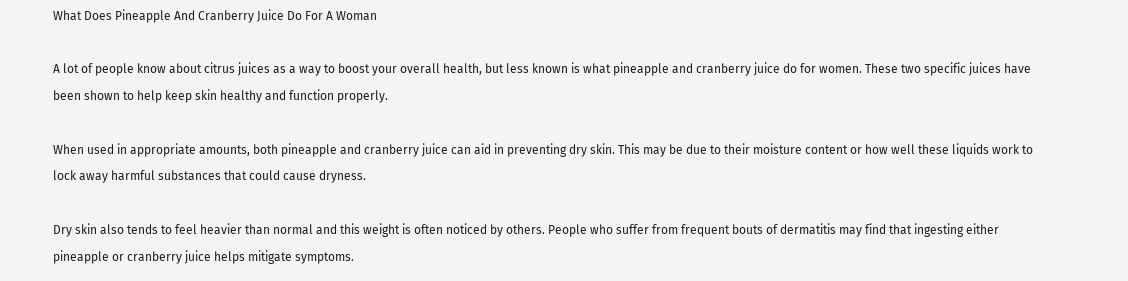What Does Pineapple And Cranberry Juice Do For A Woman

A lot of people know about citrus juices as a way to boost your overall health, but less known is what pineapple and cranberry juice do for women. These two specific juices have been shown to help keep skin healthy and function properly.

When used in appropriate amounts, both pineapple and cranberry juice can aid in preventing dry skin. This may be due to their moisture content or how well these liquids work to lock away harmful substances that could cause dryness.

Dry skin also tends to feel heavier than normal and this weight is often noticed by others. People who suffer from frequent bouts of dermatitis may find that ingesting either pineapple or cranberry juice helps mitigate symptoms.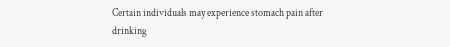Certain individuals may experience stomach pain after drinking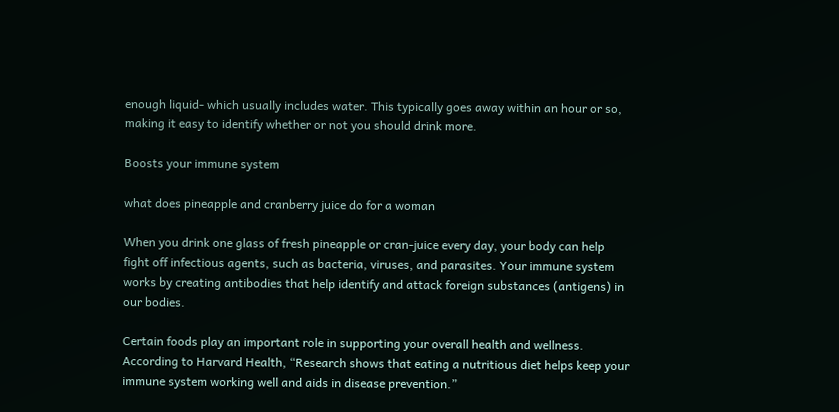enough liquid- which usually includes water. This typically goes away within an hour or so, making it easy to identify whether or not you should drink more.

Boosts your immune system

what does pineapple and cranberry juice do for a woman

When you drink one glass of fresh pineapple or cran-juice every day, your body can help fight off infectious agents, such as bacteria, viruses, and parasites. Your immune system works by creating antibodies that help identify and attack foreign substances (antigens) in our bodies.

Certain foods play an important role in supporting your overall health and wellness. According to Harvard Health, “Research shows that eating a nutritious diet helps keep your immune system working well and aids in disease prevention.”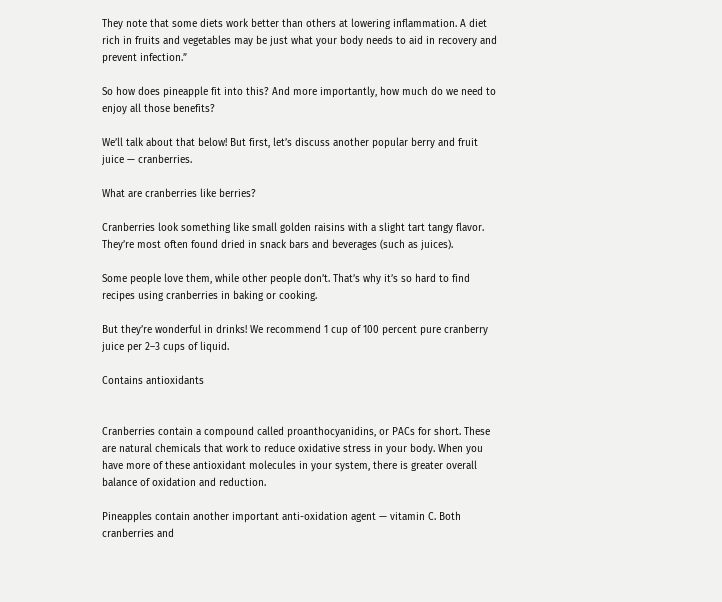They note that some diets work better than others at lowering inflammation. A diet rich in fruits and vegetables may be just what your body needs to aid in recovery and prevent infection.”

So how does pineapple fit into this? And more importantly, how much do we need to enjoy all those benefits?

We’ll talk about that below! But first, let’s discuss another popular berry and fruit juice — cranberries.

What are cranberries like berries?

Cranberries look something like small golden raisins with a slight tart tangy flavor. They’re most often found dried in snack bars and beverages (such as juices).

Some people love them, while other people don’t. That’s why it’s so hard to find recipes using cranberries in baking or cooking.

But they’re wonderful in drinks! We recommend 1 cup of 100 percent pure cranberry juice per 2–3 cups of liquid.

Contains antioxidants


Cranberries contain a compound called proanthocyanidins, or PACs for short. These are natural chemicals that work to reduce oxidative stress in your body. When you have more of these antioxidant molecules in your system, there is greater overall balance of oxidation and reduction.

Pineapples contain another important anti-oxidation agent — vitamin C. Both cranberries and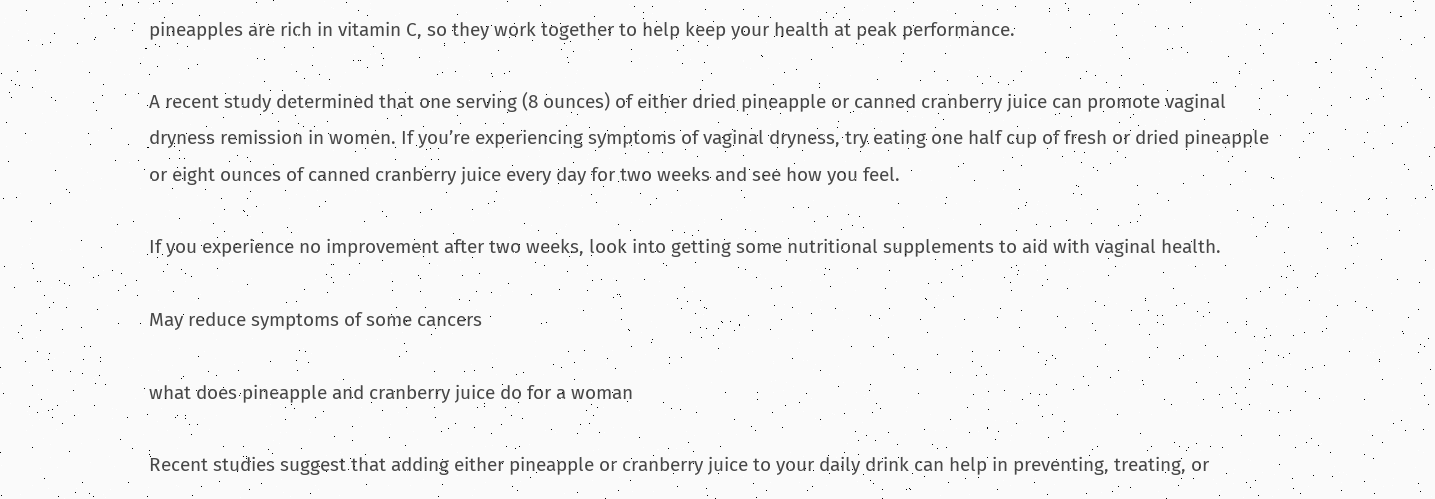pineapples are rich in vitamin C, so they work together to help keep your health at peak performance.

A recent study determined that one serving (8 ounces) of either dried pineapple or canned cranberry juice can promote vaginal dryness remission in women. If you’re experiencing symptoms of vaginal dryness, try eating one half cup of fresh or dried pineapple or eight ounces of canned cranberry juice every day for two weeks and see how you feel.

If you experience no improvement after two weeks, look into getting some nutritional supplements to aid with vaginal health.

May reduce symptoms of some cancers

what does pineapple and cranberry juice do for a woman

Recent studies suggest that adding either pineapple or cranberry juice to your daily drink can help in preventing, treating, or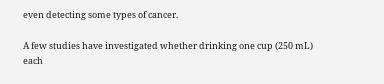even detecting some types of cancer.

A few studies have investigated whether drinking one cup (250 mL) each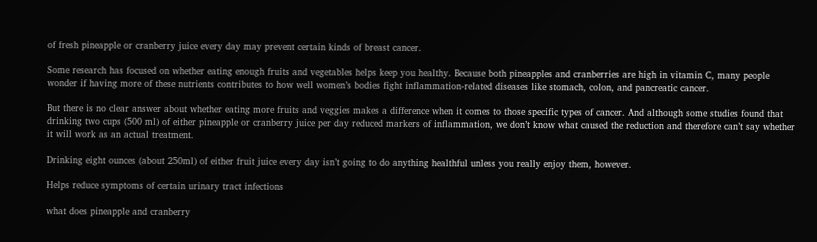of fresh pineapple or cranberry juice every day may prevent certain kinds of breast cancer.

Some research has focused on whether eating enough fruits and vegetables helps keep you healthy. Because both pineapples and cranberries are high in vitamin C, many people wonder if having more of these nutrients contributes to how well women’s bodies fight inflammation-related diseases like stomach, colon, and pancreatic cancer.

But there is no clear answer about whether eating more fruits and veggies makes a difference when it comes to those specific types of cancer. And although some studies found that drinking two cups (500 ml) of either pineapple or cranberry juice per day reduced markers of inflammation, we don’t know what caused the reduction and therefore can’t say whether it will work as an actual treatment.

Drinking eight ounces (about 250ml) of either fruit juice every day isn’t going to do anything healthful unless you really enjoy them, however.

Helps reduce symptoms of certain urinary tract infections

what does pineapple and cranberry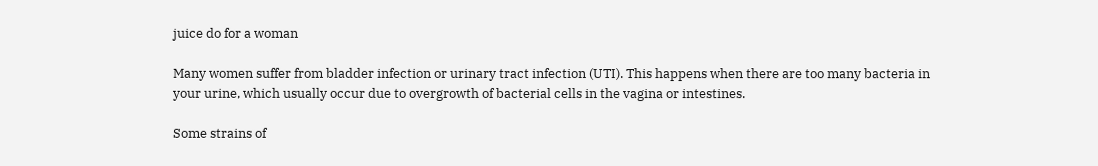juice do for a woman

Many women suffer from bladder infection or urinary tract infection (UTI). This happens when there are too many bacteria in your urine, which usually occur due to overgrowth of bacterial cells in the vagina or intestines.

Some strains of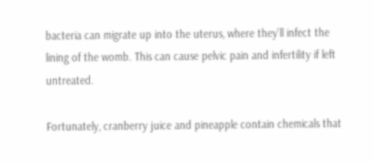bacteria can migrate up into the uterus, where they’ll infect the lining of the womb. This can cause pelvic pain and infertility if left untreated.

Fortunately, cranberry juice and pineapple contain chemicals that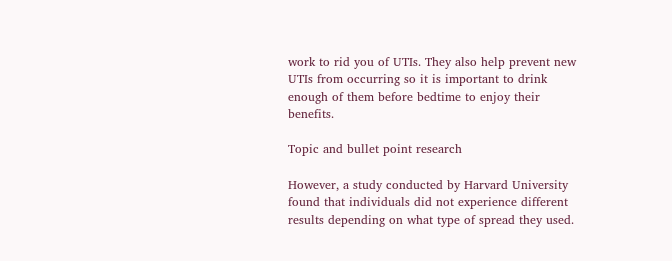work to rid you of UTIs. They also help prevent new UTIs from occurring so it is important to drink enough of them before bedtime to enjoy their benefits.

Topic and bullet point research

However, a study conducted by Harvard University found that individuals did not experience different results depending on what type of spread they used.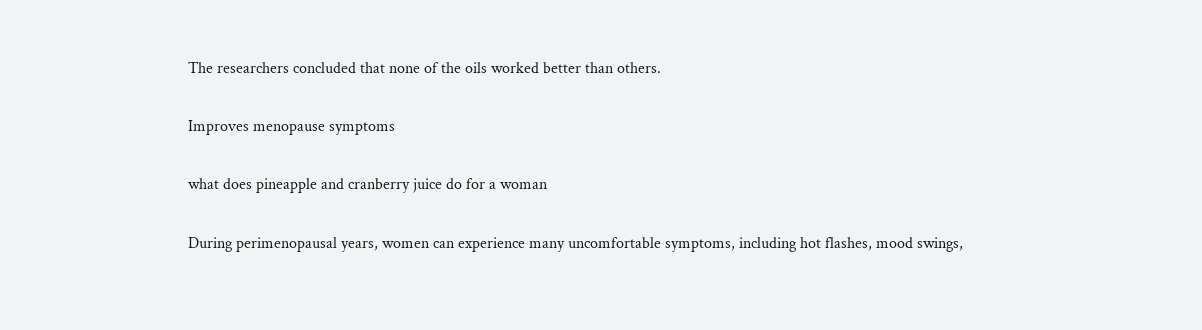The researchers concluded that none of the oils worked better than others.

Improves menopause symptoms

what does pineapple and cranberry juice do for a woman

During perimenopausal years, women can experience many uncomfortable symptoms, including hot flashes, mood swings,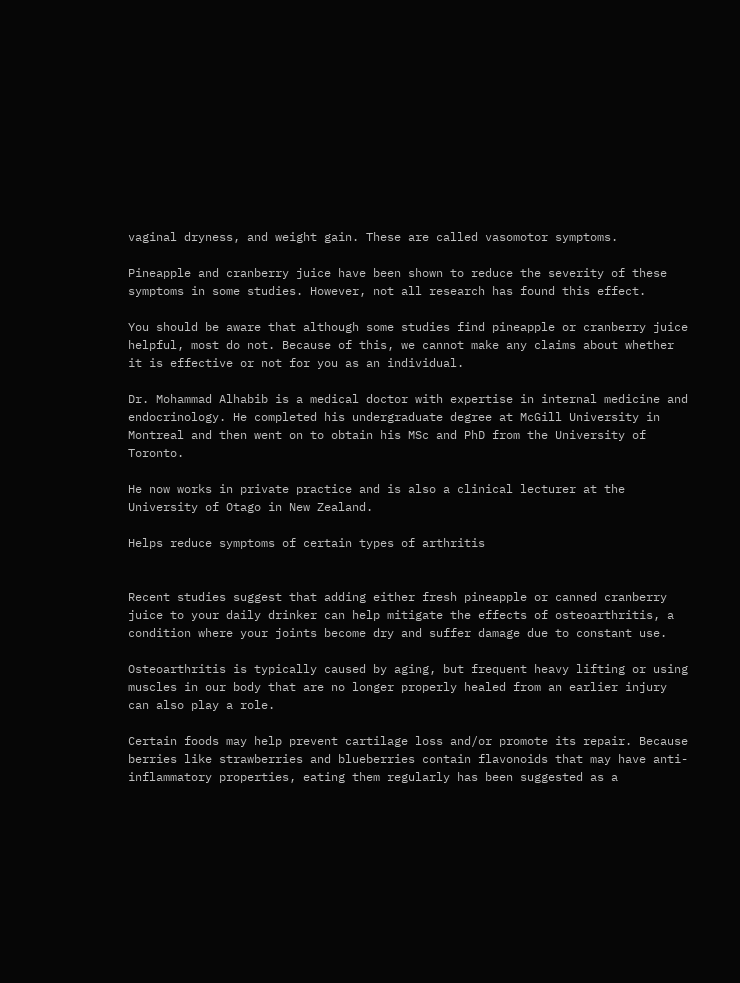vaginal dryness, and weight gain. These are called vasomotor symptoms.

Pineapple and cranberry juice have been shown to reduce the severity of these symptoms in some studies. However, not all research has found this effect.

You should be aware that although some studies find pineapple or cranberry juice helpful, most do not. Because of this, we cannot make any claims about whether it is effective or not for you as an individual.

Dr. Mohammad Alhabib is a medical doctor with expertise in internal medicine and endocrinology. He completed his undergraduate degree at McGill University in Montreal and then went on to obtain his MSc and PhD from the University of Toronto.

He now works in private practice and is also a clinical lecturer at the University of Otago in New Zealand.

Helps reduce symptoms of certain types of arthritis


Recent studies suggest that adding either fresh pineapple or canned cranberry juice to your daily drinker can help mitigate the effects of osteoarthritis, a condition where your joints become dry and suffer damage due to constant use.

Osteoarthritis is typically caused by aging, but frequent heavy lifting or using muscles in our body that are no longer properly healed from an earlier injury can also play a role.

Certain foods may help prevent cartilage loss and/or promote its repair. Because berries like strawberries and blueberries contain flavonoids that may have anti-inflammatory properties, eating them regularly has been suggested as a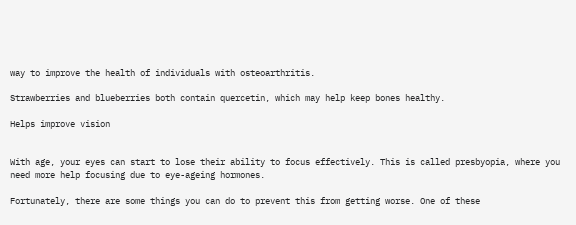way to improve the health of individuals with osteoarthritis.

Strawberries and blueberries both contain quercetin, which may help keep bones healthy.

Helps improve vision


With age, your eyes can start to lose their ability to focus effectively. This is called presbyopia, where you need more help focusing due to eye-ageing hormones.

Fortunately, there are some things you can do to prevent this from getting worse. One of these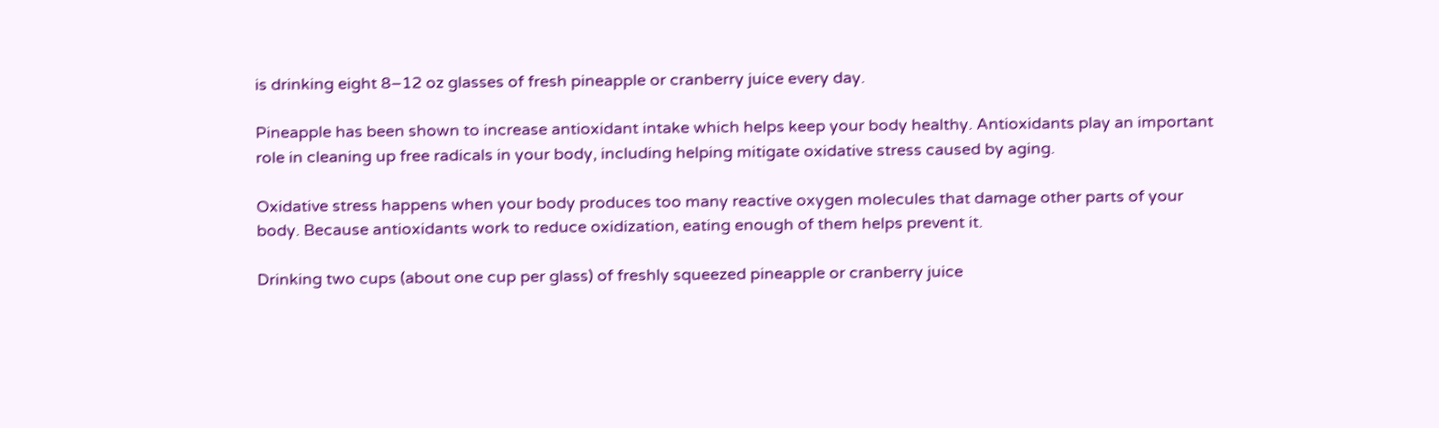is drinking eight 8–12 oz glasses of fresh pineapple or cranberry juice every day.

Pineapple has been shown to increase antioxidant intake which helps keep your body healthy. Antioxidants play an important role in cleaning up free radicals in your body, including helping mitigate oxidative stress caused by aging.

Oxidative stress happens when your body produces too many reactive oxygen molecules that damage other parts of your body. Because antioxidants work to reduce oxidization, eating enough of them helps prevent it.

Drinking two cups (about one cup per glass) of freshly squeezed pineapple or cranberry juice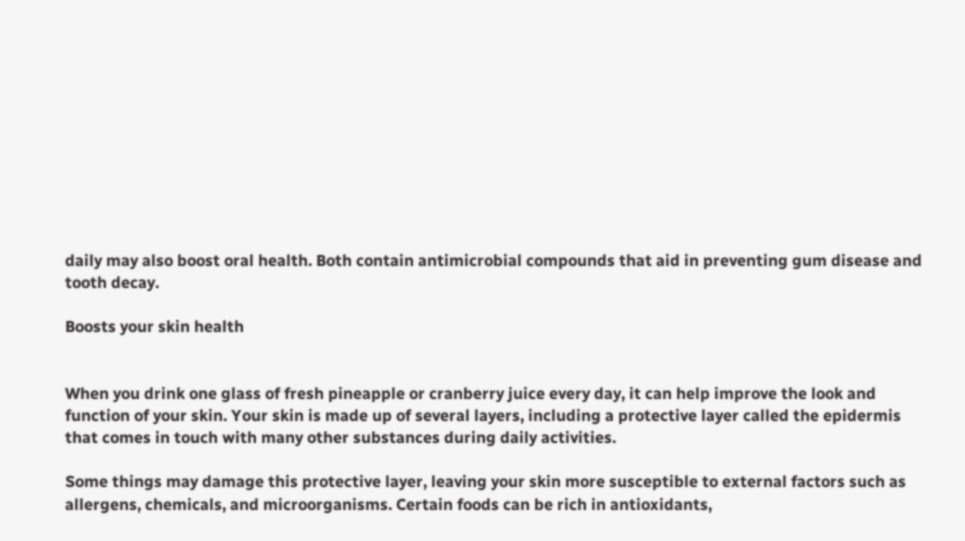daily may also boost oral health. Both contain antimicrobial compounds that aid in preventing gum disease and tooth decay.

Boosts your skin health


When you drink one glass of fresh pineapple or cranberry juice every day, it can help improve the look and function of your skin. Your skin is made up of several layers, including a protective layer called the epidermis that comes in touch with many other substances during daily activities.

Some things may damage this protective layer, leaving your skin more susceptible to external factors such as allergens, chemicals, and microorganisms. Certain foods can be rich in antioxidants,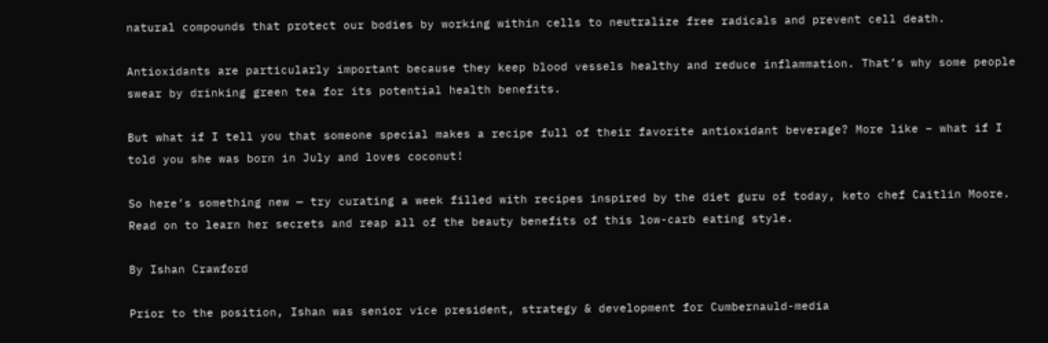natural compounds that protect our bodies by working within cells to neutralize free radicals and prevent cell death.

Antioxidants are particularly important because they keep blood vessels healthy and reduce inflammation. That’s why some people swear by drinking green tea for its potential health benefits.

But what if I tell you that someone special makes a recipe full of their favorite antioxidant beverage? More like – what if I told you she was born in July and loves coconut!

So here’s something new — try curating a week filled with recipes inspired by the diet guru of today, keto chef Caitlin Moore. Read on to learn her secrets and reap all of the beauty benefits of this low-carb eating style.

By Ishan Crawford

Prior to the position, Ishan was senior vice president, strategy & development for Cumbernauld-media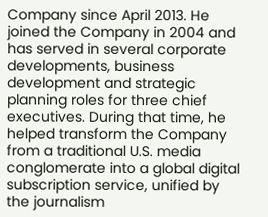Company since April 2013. He joined the Company in 2004 and has served in several corporate developments, business development and strategic planning roles for three chief executives. During that time, he helped transform the Company from a traditional U.S. media conglomerate into a global digital subscription service, unified by the journalism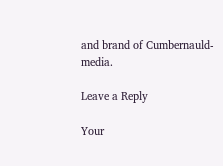and brand of Cumbernauld-media.

Leave a Reply

Your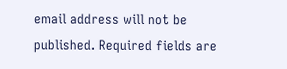email address will not be published. Required fields are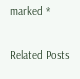marked *

Related Posts